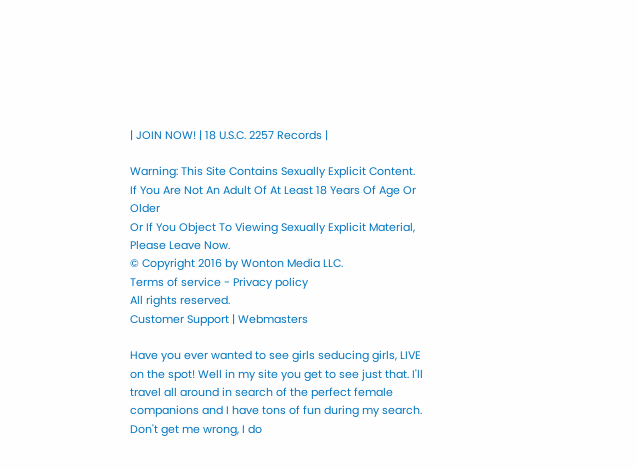| JOIN NOW! | 18 U.S.C. 2257 Records |

Warning: This Site Contains Sexually Explicit Content.
If You Are Not An Adult Of At Least 18 Years Of Age Or Older
Or If You Object To Viewing Sexually Explicit Material, Please Leave Now.
© Copyright 2016 by Wonton Media LLC.
Terms of service - Privacy policy
All rights reserved.
Customer Support | Webmasters

Have you ever wanted to see girls seducing girls, LIVE on the spot! Well in my site you get to see just that. I'll travel all around in search of the perfect female companions and I have tons of fun during my search. Don't get me wrong, I do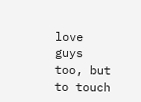love guys too, but to touch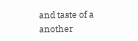and taste of a another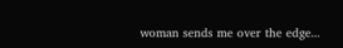woman sends me over the edge...